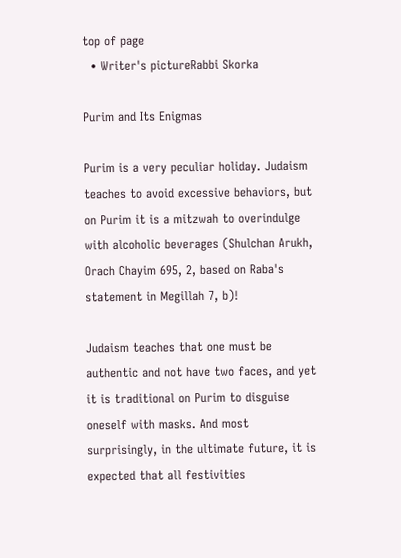top of page
  • Writer's pictureRabbi Skorka

Purim and Its Enigmas

Purim is a very peculiar holiday. Judaism teaches to avoid excessive behaviors, but on Purim it is a mitzwah to overindulge with alcoholic beverages (Shulchan Arukh, Orach Chayim 695, 2, based on Raba's statement in Megillah 7, b)!

Judaism teaches that one must be authentic and not have two faces, and yet it is traditional on Purim to disguise oneself with masks. And most surprisingly, in the ultimate future, it is expected that all festivities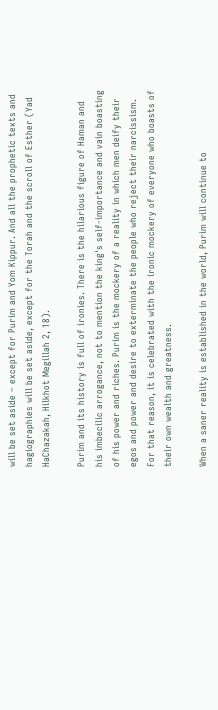will be set aside – except for Purim and Yom Kippur. And all the prophetic texts and hagiographies will be set aside, except for the Torah and the scroll of Esther (Yad HaChazakah, Hilkhot Megillah 2, 18).

Purim and its history is full of ironies. There is the hilarious figure of Haman and his imbecilic arrogance, not to mention the king's self-importance and vain boasting of his power and riches. Purim is the mockery of a reality in which men deify their egos and power and desire to exterminate the people who reject their narcissism. For that reason, it is celebrated with the ironic mockery of everyone who boasts of their own wealth and greatness.

When a saner reality is established in the world, Purim will continue to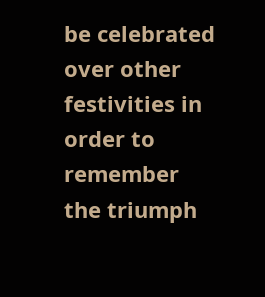be celebrated over other festivities in order to remember the triumph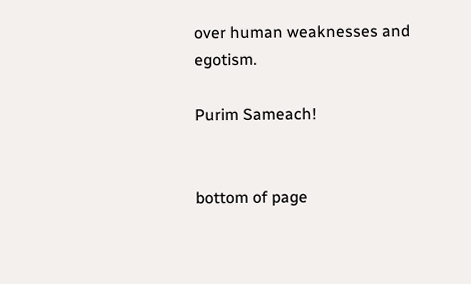over human weaknesses and egotism.

Purim Sameach!


bottom of page